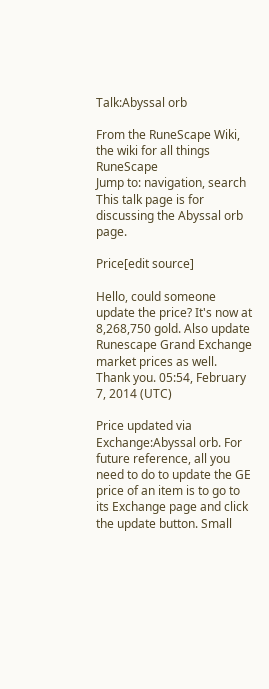Talk:Abyssal orb

From the RuneScape Wiki, the wiki for all things RuneScape
Jump to: navigation, search
This talk page is for discussing the Abyssal orb page.

Price[edit source]

Hello, could someone update the price? It's now at 8,268,750 gold. Also update Runescape Grand Exchange market prices as well. Thank you. 05:54, February 7, 2014 (UTC)

Price updated via Exchange:Abyssal orb. For future reference, all you need to do to update the GE price of an item is to go to its Exchange page and click the update button. Small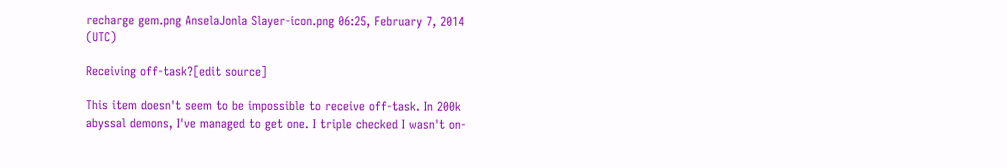recharge gem.png AnselaJonla Slayer-icon.png 06:25, February 7, 2014 (UTC)

Receiving off-task?[edit source]

This item doesn't seem to be impossible to receive off-task. In 200k abyssal demons, I've managed to get one. I triple checked I wasn't on-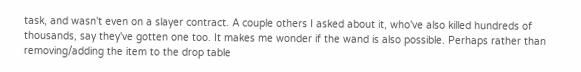task, and wasn't even on a slayer contract. A couple others I asked about it, who've also killed hundreds of thousands, say they've gotten one too. It makes me wonder if the wand is also possible. Perhaps rather than removing/adding the item to the drop table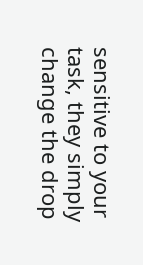sensitive to your task, they simply change the drop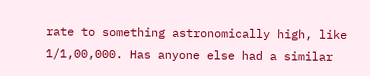rate to something astronomically high, like 1/1,00,000. Has anyone else had a similar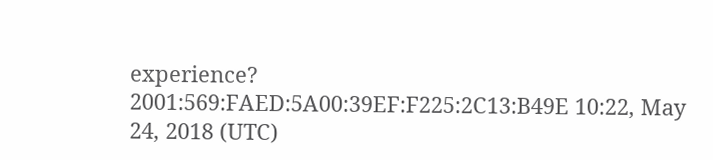experience? 2001:569:FAED:5A00:39EF:F225:2C13:B49E 10:22, May 24, 2018 (UTC)